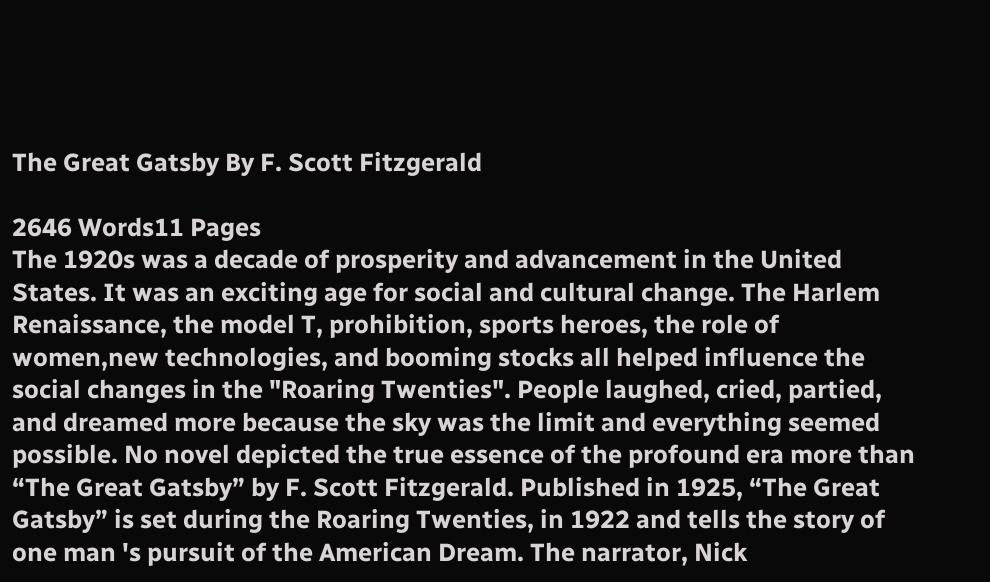The Great Gatsby By F. Scott Fitzgerald

2646 Words11 Pages
The 1920s was a decade of prosperity and advancement in the United States. It was an exciting age for social and cultural change. The Harlem Renaissance, the model T, prohibition, sports heroes, the role of women,new technologies, and booming stocks all helped influence the social changes in the "Roaring Twenties". People laughed, cried, partied, and dreamed more because the sky was the limit and everything seemed possible. No novel depicted the true essence of the profound era more than “The Great Gatsby” by F. Scott Fitzgerald. Published in 1925, “The Great Gatsby” is set during the Roaring Twenties, in 1922 and tells the story of one man 's pursuit of the American Dream. The narrator, Nick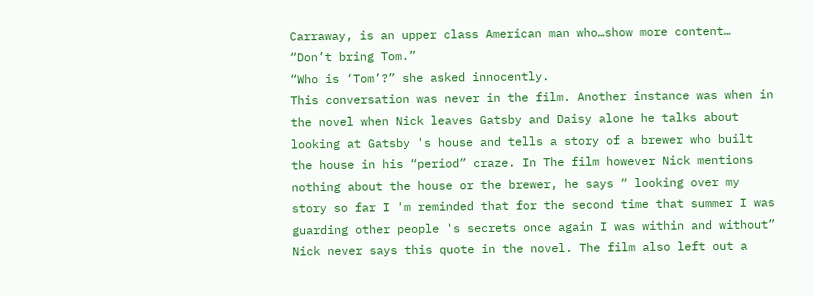Carraway, is an upper class American man who…show more content…
“Don’t bring Tom.”
“Who is ‘Tom’?” she asked innocently.
This conversation was never in the film. Another instance was when in the novel when Nick leaves Gatsby and Daisy alone he talks about looking at Gatsby 's house and tells a story of a brewer who built the house in his “period” craze. In The film however Nick mentions nothing about the house or the brewer, he says “ looking over my story so far I 'm reminded that for the second time that summer I was guarding other people 's secrets once again I was within and without” Nick never says this quote in the novel. The film also left out a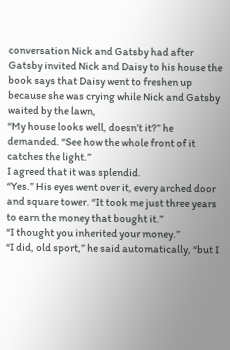conversation Nick and Gatsby had after Gatsby invited Nick and Daisy to his house the book says that Daisy went to freshen up because she was crying while Nick and Gatsby waited by the lawn,
“My house looks well, doesn’t it?” he demanded. “See how the whole front of it catches the light.”
I agreed that it was splendid.
“Yes.” His eyes went over it, every arched door and square tower. “It took me just three years to earn the money that bought it.”
“I thought you inherited your money.”
“I did, old sport,” he said automatically, “but I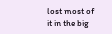lost most of it in the big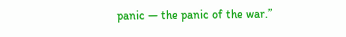panic — the panic of the war.”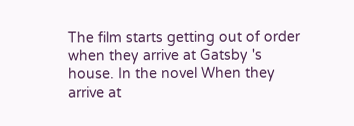The film starts getting out of order when they arrive at Gatsby 's house. In the novel When they arrive at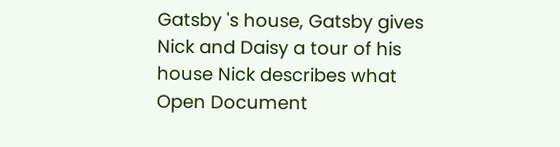Gatsby 's house, Gatsby gives Nick and Daisy a tour of his house Nick describes what
Open Document